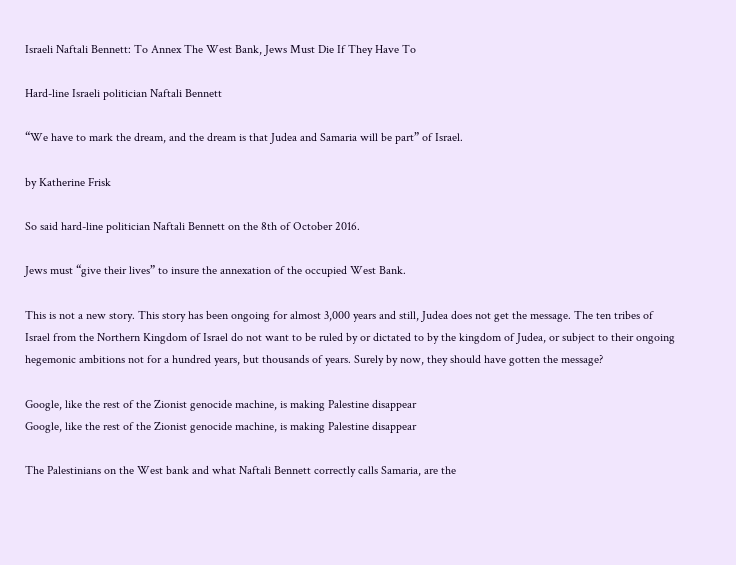Israeli Naftali Bennett: To Annex The West Bank, Jews Must Die If They Have To

Hard-line Israeli politician Naftali Bennett

“We have to mark the dream, and the dream is that Judea and Samaria will be part” of Israel.

by Katherine Frisk

So said hard-line politician Naftali Bennett on the 8th of October 2016.

Jews must “give their lives” to insure the annexation of the occupied West Bank.

This is not a new story. This story has been ongoing for almost 3,000 years and still, Judea does not get the message. The ten tribes of Israel from the Northern Kingdom of Israel do not want to be ruled by or dictated to by the kingdom of Judea, or subject to their ongoing hegemonic ambitions not for a hundred years, but thousands of years. Surely by now, they should have gotten the message?

Google, like the rest of the Zionist genocide machine, is making Palestine disappear
Google, like the rest of the Zionist genocide machine, is making Palestine disappear

The Palestinians on the West bank and what Naftali Bennett correctly calls Samaria, are the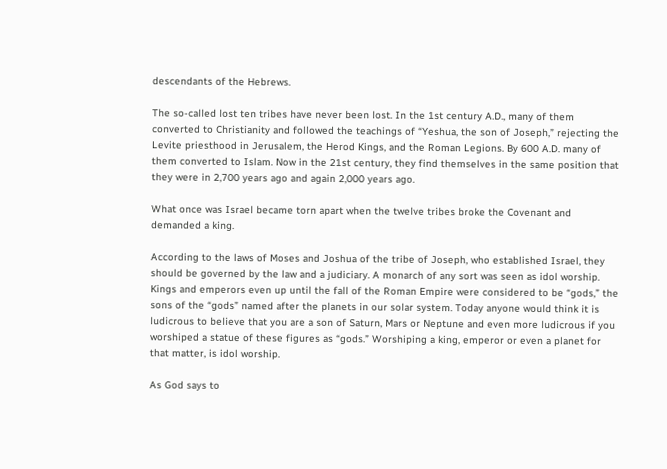descendants of the Hebrews.

The so-called lost ten tribes have never been lost. In the 1st century A.D., many of them converted to Christianity and followed the teachings of “Yeshua, the son of Joseph,” rejecting the Levite priesthood in Jerusalem, the Herod Kings, and the Roman Legions. By 600 A.D. many of them converted to Islam. Now in the 21st century, they find themselves in the same position that they were in 2,700 years ago and again 2,000 years ago.

What once was Israel became torn apart when the twelve tribes broke the Covenant and demanded a king.

According to the laws of Moses and Joshua of the tribe of Joseph, who established Israel, they should be governed by the law and a judiciary. A monarch of any sort was seen as idol worship. Kings and emperors even up until the fall of the Roman Empire were considered to be “gods,” the sons of the “gods” named after the planets in our solar system. Today anyone would think it is ludicrous to believe that you are a son of Saturn, Mars or Neptune and even more ludicrous if you worshiped a statue of these figures as “gods.” Worshiping a king, emperor or even a planet for that matter, is idol worship.

As God says to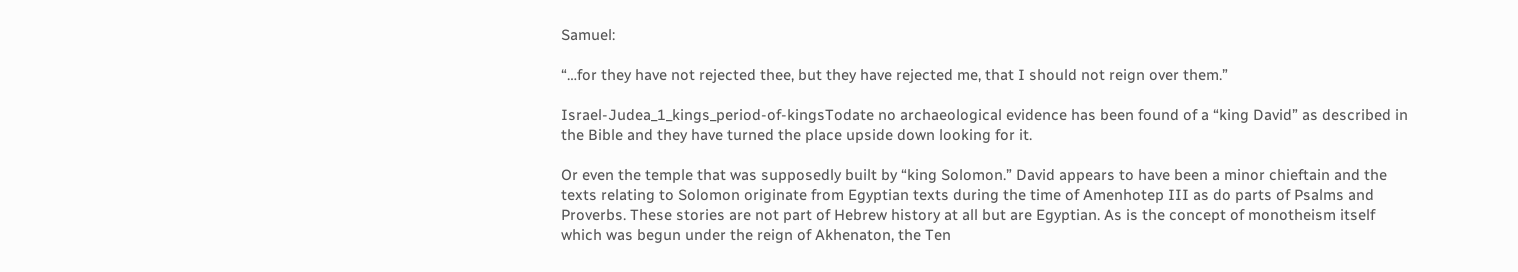Samuel:

“…for they have not rejected thee, but they have rejected me, that I should not reign over them.”

Israel-Judea_1_kings_period-of-kingsTodate no archaeological evidence has been found of a “king David” as described in the Bible and they have turned the place upside down looking for it.

Or even the temple that was supposedly built by “king Solomon.” David appears to have been a minor chieftain and the texts relating to Solomon originate from Egyptian texts during the time of Amenhotep III as do parts of Psalms and Proverbs. These stories are not part of Hebrew history at all but are Egyptian. As is the concept of monotheism itself which was begun under the reign of Akhenaton, the Ten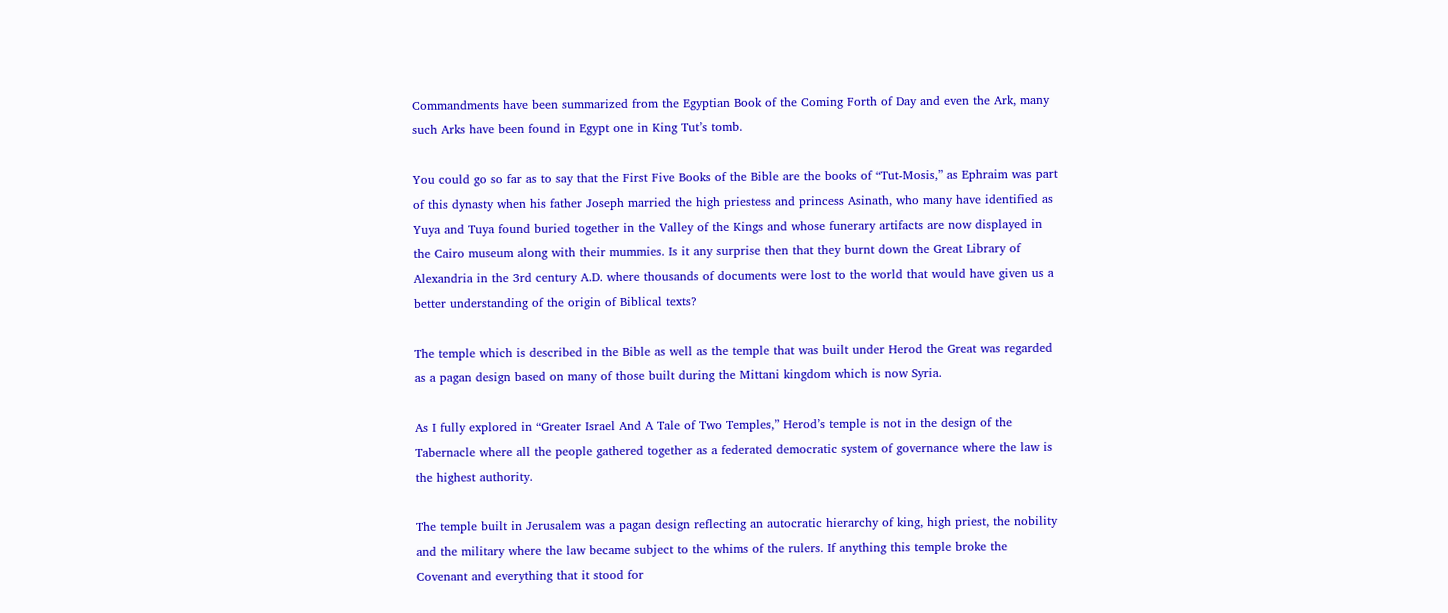Commandments have been summarized from the Egyptian Book of the Coming Forth of Day and even the Ark, many such Arks have been found in Egypt one in King Tut’s tomb.

You could go so far as to say that the First Five Books of the Bible are the books of “Tut-Mosis,” as Ephraim was part of this dynasty when his father Joseph married the high priestess and princess Asinath, who many have identified as Yuya and Tuya found buried together in the Valley of the Kings and whose funerary artifacts are now displayed in the Cairo museum along with their mummies. Is it any surprise then that they burnt down the Great Library of Alexandria in the 3rd century A.D. where thousands of documents were lost to the world that would have given us a better understanding of the origin of Biblical texts?

The temple which is described in the Bible as well as the temple that was built under Herod the Great was regarded as a pagan design based on many of those built during the Mittani kingdom which is now Syria.

As I fully explored in “Greater Israel And A Tale of Two Temples,” Herod’s temple is not in the design of the Tabernacle where all the people gathered together as a federated democratic system of governance where the law is the highest authority.

The temple built in Jerusalem was a pagan design reflecting an autocratic hierarchy of king, high priest, the nobility and the military where the law became subject to the whims of the rulers. If anything this temple broke the Covenant and everything that it stood for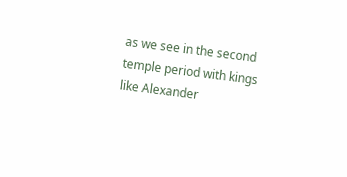as we see in the second temple period with kings like Alexander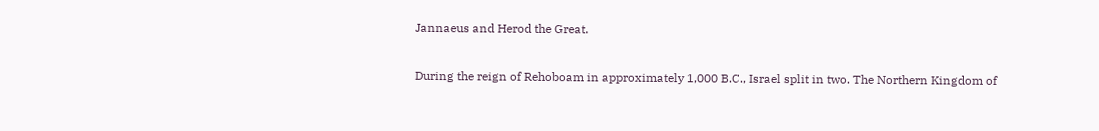Jannaeus and Herod the Great.

During the reign of Rehoboam in approximately 1,000 B.C., Israel split in two. The Northern Kingdom of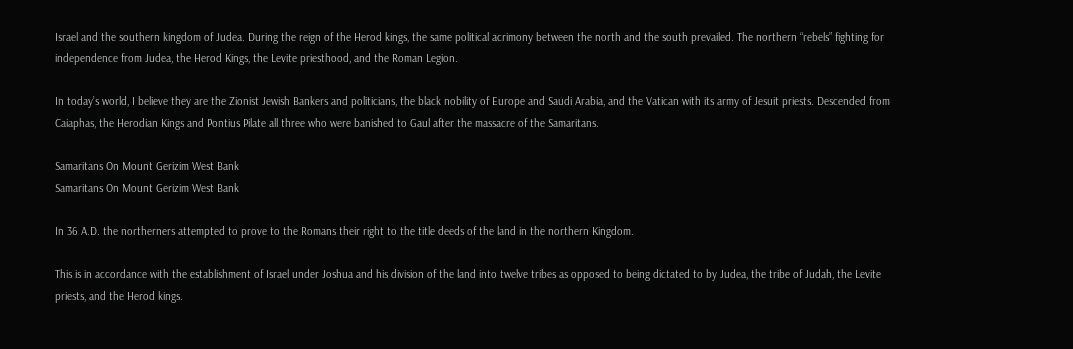Israel and the southern kingdom of Judea. During the reign of the Herod kings, the same political acrimony between the north and the south prevailed. The northern “rebels” fighting for independence from Judea, the Herod Kings, the Levite priesthood, and the Roman Legion.

In today’s world, I believe they are the Zionist Jewish Bankers and politicians, the black nobility of Europe and Saudi Arabia, and the Vatican with its army of Jesuit priests. Descended from Caiaphas, the Herodian Kings and Pontius Pilate all three who were banished to Gaul after the massacre of the Samaritans.

Samaritans On Mount Gerizim West Bank
Samaritans On Mount Gerizim West Bank

In 36 A.D. the northerners attempted to prove to the Romans their right to the title deeds of the land in the northern Kingdom.

This is in accordance with the establishment of Israel under Joshua and his division of the land into twelve tribes as opposed to being dictated to by Judea, the tribe of Judah, the Levite priests, and the Herod kings.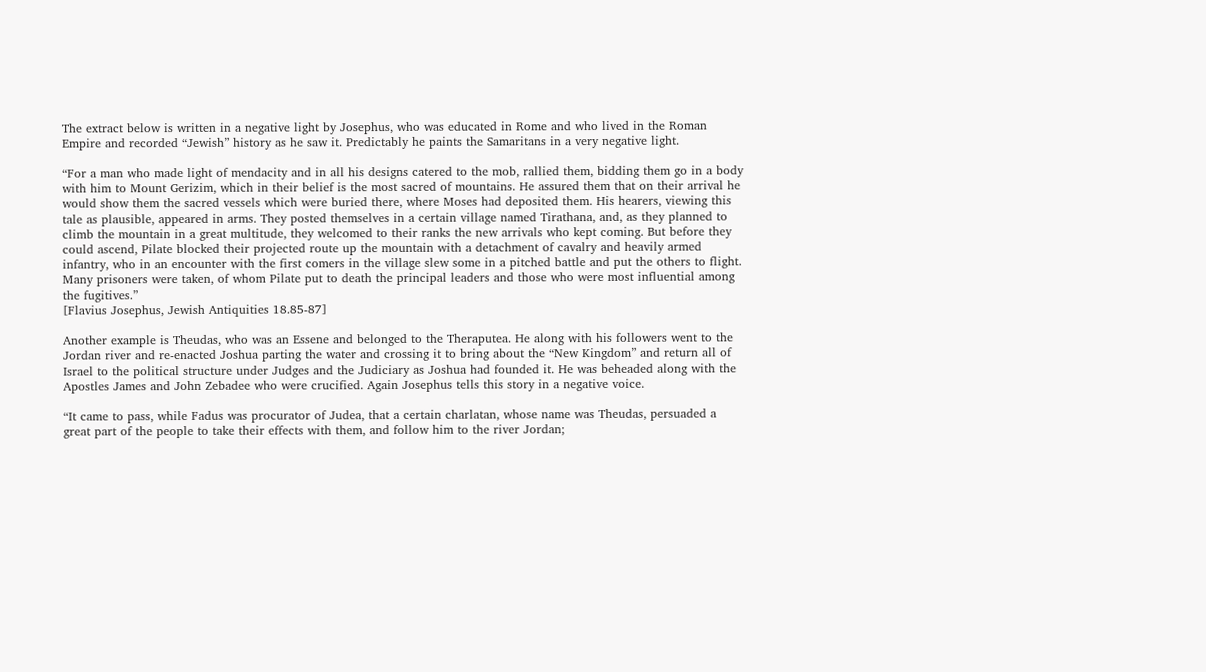The extract below is written in a negative light by Josephus, who was educated in Rome and who lived in the Roman Empire and recorded “Jewish” history as he saw it. Predictably he paints the Samaritans in a very negative light.

“For a man who made light of mendacity and in all his designs catered to the mob, rallied them, bidding them go in a body with him to Mount Gerizim, which in their belief is the most sacred of mountains. He assured them that on their arrival he would show them the sacred vessels which were buried there, where Moses had deposited them. His hearers, viewing this tale as plausible, appeared in arms. They posted themselves in a certain village named Tirathana, and, as they planned to climb the mountain in a great multitude, they welcomed to their ranks the new arrivals who kept coming. But before they could ascend, Pilate blocked their projected route up the mountain with a detachment of cavalry and heavily armed infantry, who in an encounter with the first comers in the village slew some in a pitched battle and put the others to flight. Many prisoners were taken, of whom Pilate put to death the principal leaders and those who were most influential among the fugitives.”
[Flavius Josephus, Jewish Antiquities 18.85-87]

Another example is Theudas, who was an Essene and belonged to the Theraputea. He along with his followers went to the Jordan river and re-enacted Joshua parting the water and crossing it to bring about the “New Kingdom” and return all of Israel to the political structure under Judges and the Judiciary as Joshua had founded it. He was beheaded along with the Apostles James and John Zebadee who were crucified. Again Josephus tells this story in a negative voice.

“It came to pass, while Fadus was procurator of Judea, that a certain charlatan, whose name was Theudas, persuaded a great part of the people to take their effects with them, and follow him to the river Jordan;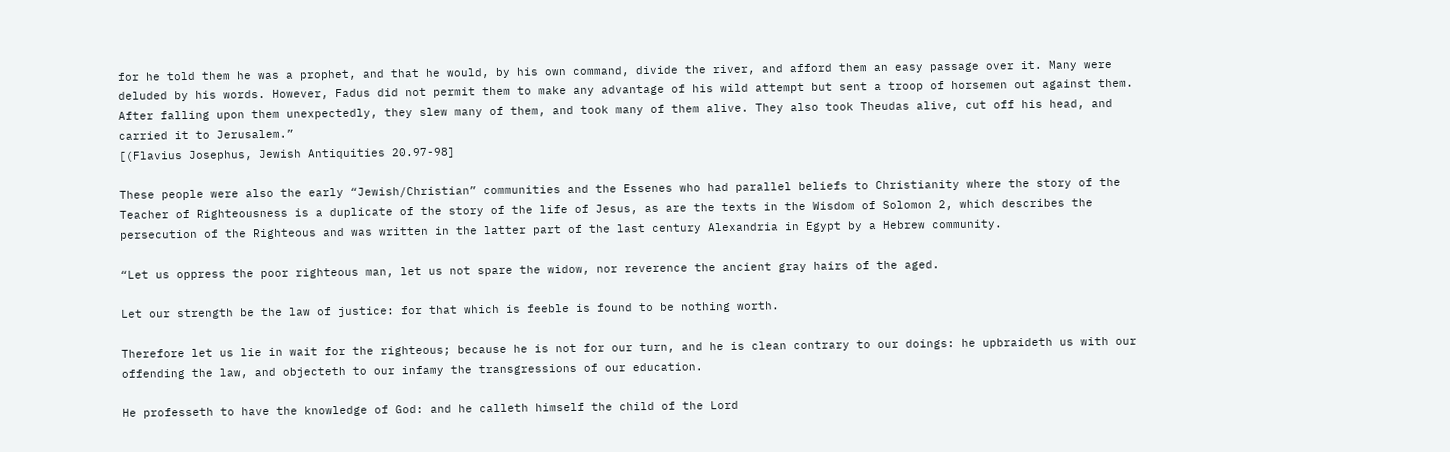for he told them he was a prophet, and that he would, by his own command, divide the river, and afford them an easy passage over it. Many were deluded by his words. However, Fadus did not permit them to make any advantage of his wild attempt but sent a troop of horsemen out against them. After falling upon them unexpectedly, they slew many of them, and took many of them alive. They also took Theudas alive, cut off his head, and carried it to Jerusalem.”
[(Flavius Josephus, Jewish Antiquities 20.97-98]

These people were also the early “Jewish/Christian” communities and the Essenes who had parallel beliefs to Christianity where the story of the Teacher of Righteousness is a duplicate of the story of the life of Jesus, as are the texts in the Wisdom of Solomon 2, which describes the persecution of the Righteous and was written in the latter part of the last century Alexandria in Egypt by a Hebrew community.

“Let us oppress the poor righteous man, let us not spare the widow, nor reverence the ancient gray hairs of the aged.

Let our strength be the law of justice: for that which is feeble is found to be nothing worth.

Therefore let us lie in wait for the righteous; because he is not for our turn, and he is clean contrary to our doings: he upbraideth us with our offending the law, and objecteth to our infamy the transgressions of our education.

He professeth to have the knowledge of God: and he calleth himself the child of the Lord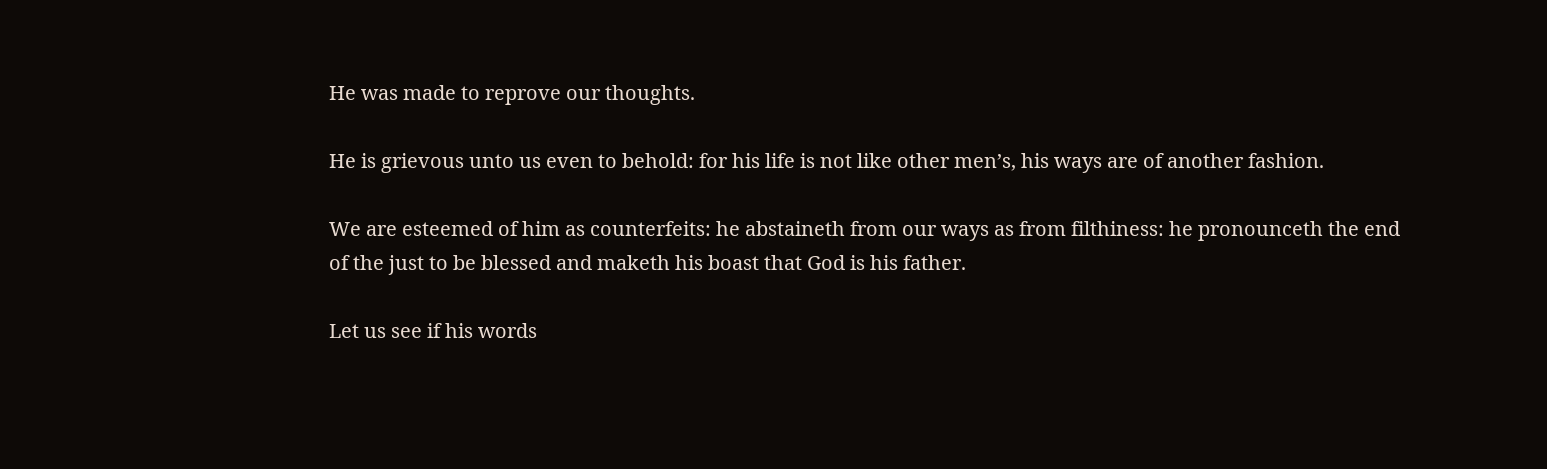He was made to reprove our thoughts.

He is grievous unto us even to behold: for his life is not like other men’s, his ways are of another fashion.

We are esteemed of him as counterfeits: he abstaineth from our ways as from filthiness: he pronounceth the end of the just to be blessed and maketh his boast that God is his father.

Let us see if his words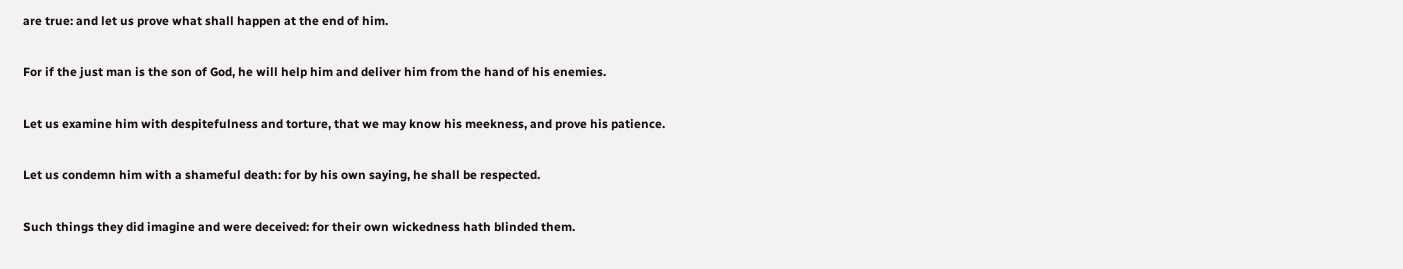are true: and let us prove what shall happen at the end of him.

For if the just man is the son of God, he will help him and deliver him from the hand of his enemies.

Let us examine him with despitefulness and torture, that we may know his meekness, and prove his patience.

Let us condemn him with a shameful death: for by his own saying, he shall be respected.

Such things they did imagine and were deceived: for their own wickedness hath blinded them.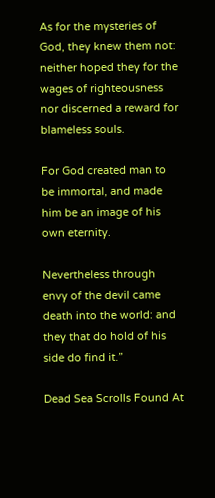As for the mysteries of God, they knew them not: neither hoped they for the wages of righteousness nor discerned a reward for blameless souls.

For God created man to be immortal, and made him be an image of his own eternity.

Nevertheless through envy of the devil came death into the world: and they that do hold of his side do find it.”

Dead Sea Scrolls Found At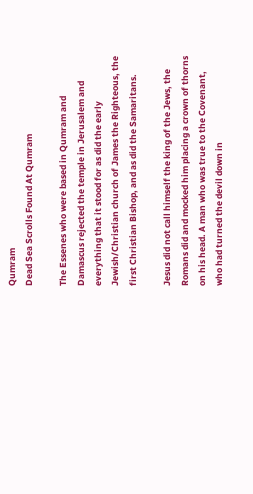Qumram
Dead Sea Scrolls Found At Qumram

The Essenes who were based in Qumram and Damascus rejected the temple in Jerusalem and everything that it stood for as did the early Jewish/Christian church of James the Righteous, the first Christian Bishop, and as did the Samaritans.

Jesus did not call himself the king of the Jews, the Romans did and mocked him placing a crown of thorns on his head. A man who was true to the Covenant, who had turned the devil down in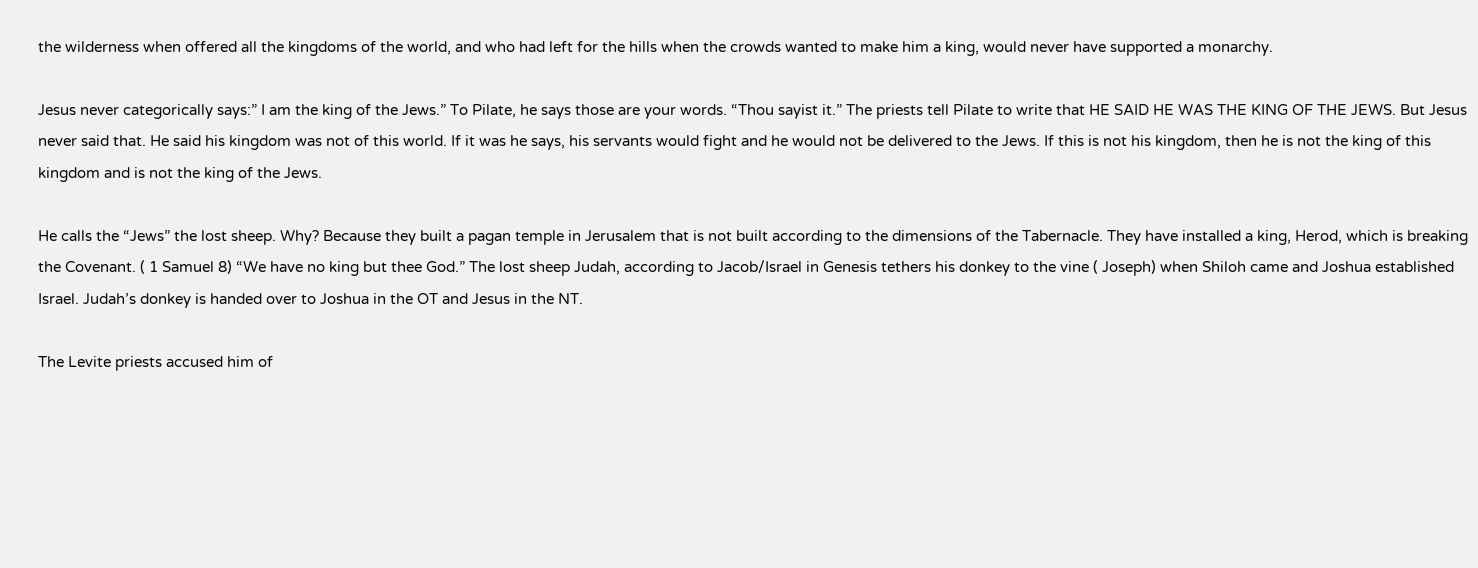the wilderness when offered all the kingdoms of the world, and who had left for the hills when the crowds wanted to make him a king, would never have supported a monarchy.

Jesus never categorically says:” I am the king of the Jews.” To Pilate, he says those are your words. “Thou sayist it.” The priests tell Pilate to write that HE SAID HE WAS THE KING OF THE JEWS. But Jesus never said that. He said his kingdom was not of this world. If it was he says, his servants would fight and he would not be delivered to the Jews. If this is not his kingdom, then he is not the king of this kingdom and is not the king of the Jews.

He calls the “Jews” the lost sheep. Why? Because they built a pagan temple in Jerusalem that is not built according to the dimensions of the Tabernacle. They have installed a king, Herod, which is breaking the Covenant. ( 1 Samuel 8) “We have no king but thee God.” The lost sheep Judah, according to Jacob/Israel in Genesis tethers his donkey to the vine ( Joseph) when Shiloh came and Joshua established Israel. Judah’s donkey is handed over to Joshua in the OT and Jesus in the NT.

The Levite priests accused him of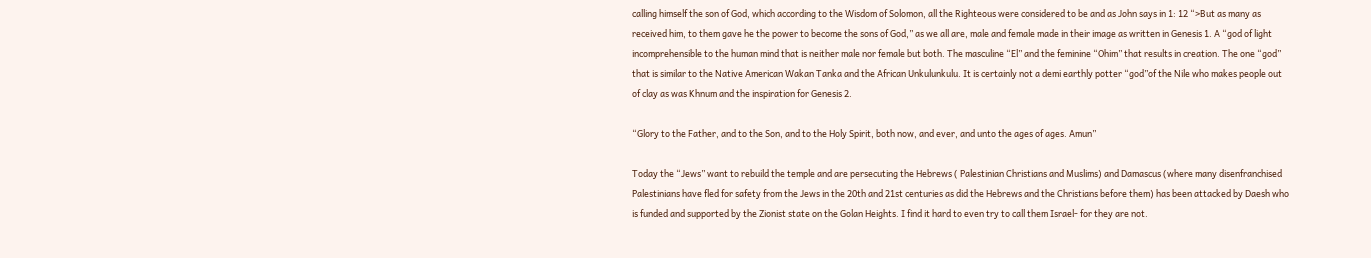calling himself the son of God, which according to the Wisdom of Solomon, all the Righteous were considered to be and as John says in 1: 12 “>But as many as received him, to them gave he the power to become the sons of God,” as we all are, male and female made in their image as written in Genesis 1. A “god of light incomprehensible to the human mind that is neither male nor female but both. The masculine “El” and the feminine “Ohim” that results in creation. The one “god” that is similar to the Native American Wakan Tanka and the African Unkulunkulu. It is certainly not a demi earthly potter “god”of the Nile who makes people out of clay as was Khnum and the inspiration for Genesis 2.

“Glory to the Father, and to the Son, and to the Holy Spirit, both now, and ever, and unto the ages of ages. Amun”

Today the “Jews” want to rebuild the temple and are persecuting the Hebrews ( Palestinian Christians and Muslims) and Damascus (where many disenfranchised Palestinians have fled for safety from the Jews in the 20th and 21st centuries as did the Hebrews and the Christians before them) has been attacked by Daesh who is funded and supported by the Zionist state on the Golan Heights. I find it hard to even try to call them Israel- for they are not.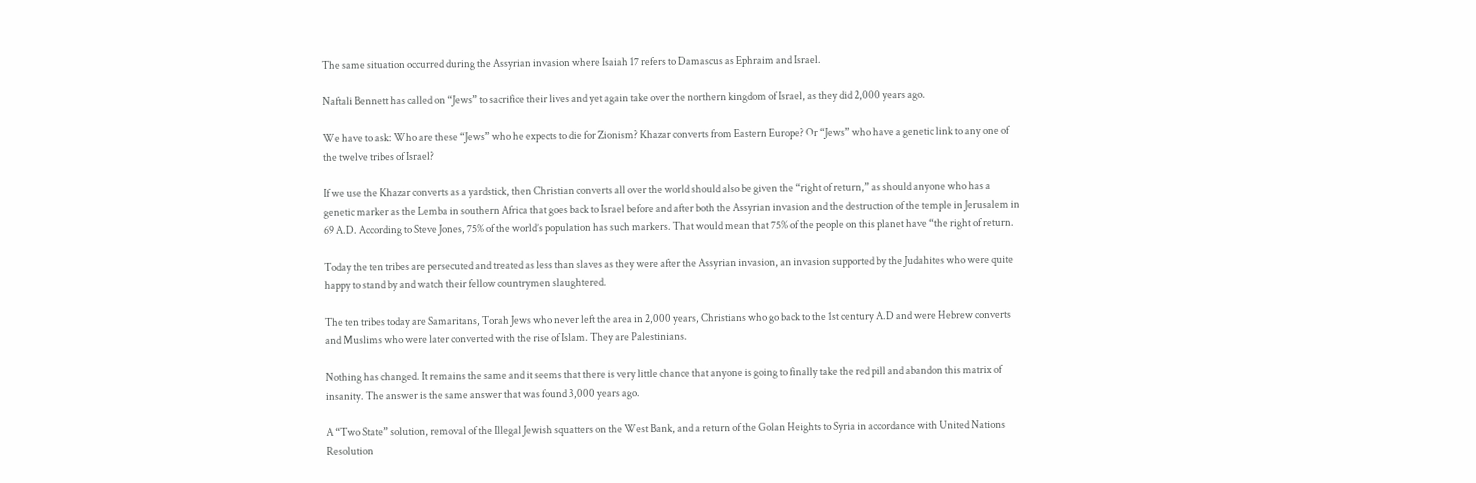The same situation occurred during the Assyrian invasion where Isaiah 17 refers to Damascus as Ephraim and Israel.

Naftali Bennett has called on “Jews” to sacrifice their lives and yet again take over the northern kingdom of Israel, as they did 2,000 years ago.

We have to ask: Who are these “Jews” who he expects to die for Zionism? Khazar converts from Eastern Europe? Or “Jews” who have a genetic link to any one of the twelve tribes of Israel?

If we use the Khazar converts as a yardstick, then Christian converts all over the world should also be given the “right of return,” as should anyone who has a genetic marker as the Lemba in southern Africa that goes back to Israel before and after both the Assyrian invasion and the destruction of the temple in Jerusalem in 69 A.D. According to Steve Jones, 75% of the world’s population has such markers. That would mean that 75% of the people on this planet have “the right of return.

Today the ten tribes are persecuted and treated as less than slaves as they were after the Assyrian invasion, an invasion supported by the Judahites who were quite happy to stand by and watch their fellow countrymen slaughtered.

The ten tribes today are Samaritans, Torah Jews who never left the area in 2,000 years, Christians who go back to the 1st century A.D and were Hebrew converts and Muslims who were later converted with the rise of Islam. They are Palestinians.

Nothing has changed. It remains the same and it seems that there is very little chance that anyone is going to finally take the red pill and abandon this matrix of insanity. The answer is the same answer that was found 3,000 years ago.

A “Two State” solution, removal of the Illegal Jewish squatters on the West Bank, and a return of the Golan Heights to Syria in accordance with United Nations Resolution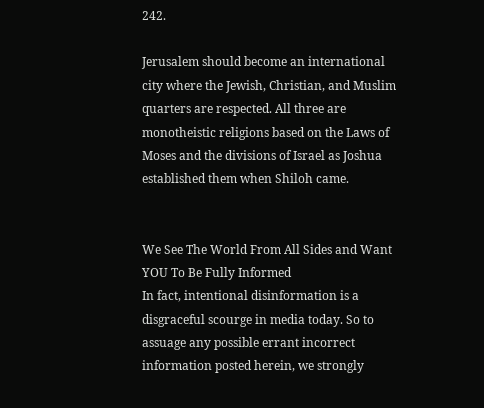242.

Jerusalem should become an international city where the Jewish, Christian, and Muslim quarters are respected. All three are monotheistic religions based on the Laws of Moses and the divisions of Israel as Joshua established them when Shiloh came.


We See The World From All Sides and Want YOU To Be Fully Informed
In fact, intentional disinformation is a disgraceful scourge in media today. So to assuage any possible errant incorrect information posted herein, we strongly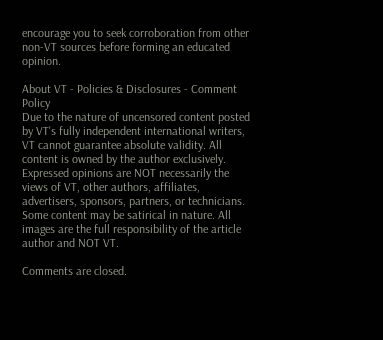encourage you to seek corroboration from other non-VT sources before forming an educated opinion.

About VT - Policies & Disclosures - Comment Policy
Due to the nature of uncensored content posted by VT's fully independent international writers, VT cannot guarantee absolute validity. All content is owned by the author exclusively. Expressed opinions are NOT necessarily the views of VT, other authors, affiliates, advertisers, sponsors, partners, or technicians. Some content may be satirical in nature. All images are the full responsibility of the article author and NOT VT.

Comments are closed.